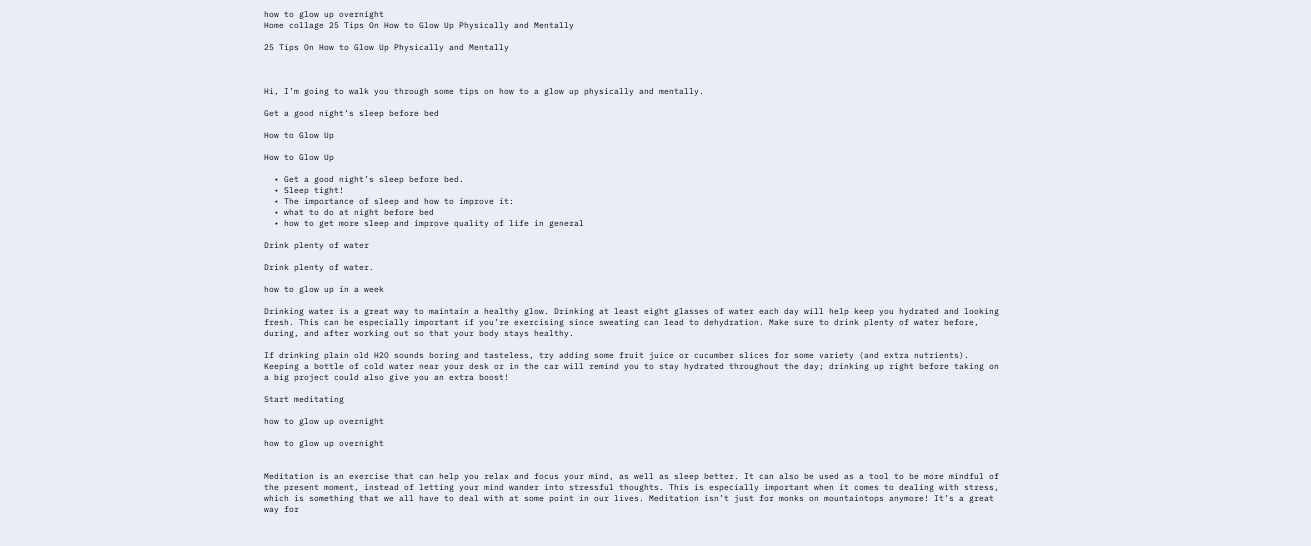how to glow up overnight
Home collage 25 Tips On How to Glow Up Physically and Mentally

25 Tips On How to Glow Up Physically and Mentally



Hi, I’m going to walk you through some tips on how to a glow up physically and mentally.

Get a good night’s sleep before bed

How to Glow Up

How to Glow Up

  • Get a good night’s sleep before bed.
  • Sleep tight!
  • The importance of sleep and how to improve it:
  • what to do at night before bed
  • how to get more sleep and improve quality of life in general

Drink plenty of water

Drink plenty of water.

how to glow up in a week

Drinking water is a great way to maintain a healthy glow. Drinking at least eight glasses of water each day will help keep you hydrated and looking fresh. This can be especially important if you’re exercising since sweating can lead to dehydration. Make sure to drink plenty of water before, during, and after working out so that your body stays healthy.

If drinking plain old H2O sounds boring and tasteless, try adding some fruit juice or cucumber slices for some variety (and extra nutrients). Keeping a bottle of cold water near your desk or in the car will remind you to stay hydrated throughout the day; drinking up right before taking on a big project could also give you an extra boost!

Start meditating

how to glow up overnight

how to glow up overnight


Meditation is an exercise that can help you relax and focus your mind, as well as sleep better. It can also be used as a tool to be more mindful of the present moment, instead of letting your mind wander into stressful thoughts. This is especially important when it comes to dealing with stress, which is something that we all have to deal with at some point in our lives. Meditation isn’t just for monks on mountaintops anymore! It’s a great way for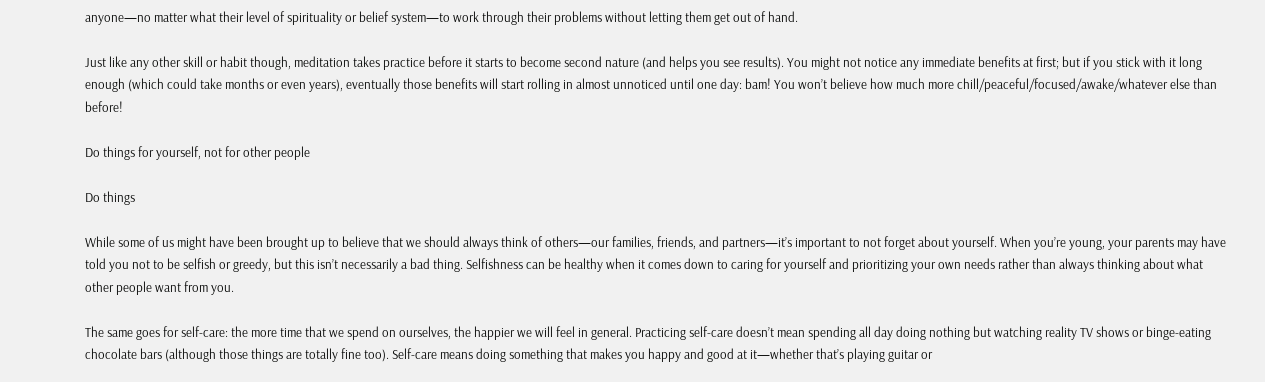anyone—no matter what their level of spirituality or belief system—to work through their problems without letting them get out of hand.

Just like any other skill or habit though, meditation takes practice before it starts to become second nature (and helps you see results). You might not notice any immediate benefits at first; but if you stick with it long enough (which could take months or even years), eventually those benefits will start rolling in almost unnoticed until one day: bam! You won’t believe how much more chill/peaceful/focused/awake/whatever else than before!

Do things for yourself, not for other people

Do things

While some of us might have been brought up to believe that we should always think of others—our families, friends, and partners—it’s important to not forget about yourself. When you’re young, your parents may have told you not to be selfish or greedy, but this isn’t necessarily a bad thing. Selfishness can be healthy when it comes down to caring for yourself and prioritizing your own needs rather than always thinking about what other people want from you.

The same goes for self-care: the more time that we spend on ourselves, the happier we will feel in general. Practicing self-care doesn’t mean spending all day doing nothing but watching reality TV shows or binge-eating chocolate bars (although those things are totally fine too). Self-care means doing something that makes you happy and good at it—whether that’s playing guitar or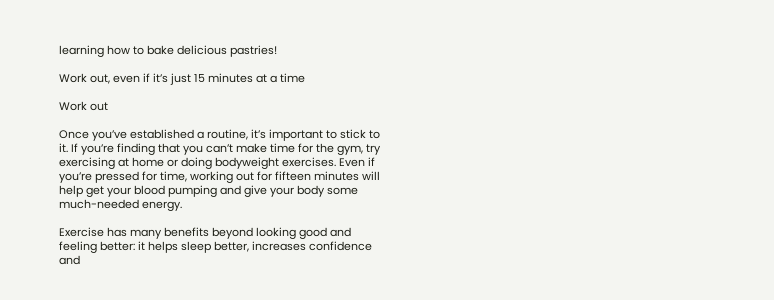learning how to bake delicious pastries!

Work out, even if it’s just 15 minutes at a time

Work out

Once you’ve established a routine, it’s important to stick to it. If you’re finding that you can’t make time for the gym, try exercising at home or doing bodyweight exercises. Even if you’re pressed for time, working out for fifteen minutes will help get your blood pumping and give your body some much-needed energy.

Exercise has many benefits beyond looking good and feeling better: it helps sleep better, increases confidence and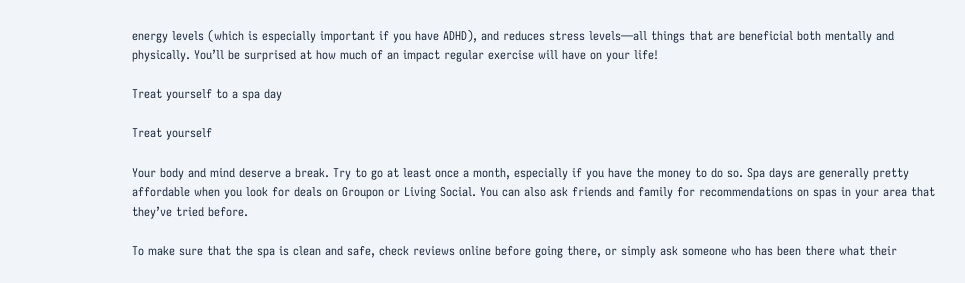energy levels (which is especially important if you have ADHD), and reduces stress levels—all things that are beneficial both mentally and physically. You’ll be surprised at how much of an impact regular exercise will have on your life!

Treat yourself to a spa day

Treat yourself

Your body and mind deserve a break. Try to go at least once a month, especially if you have the money to do so. Spa days are generally pretty affordable when you look for deals on Groupon or Living Social. You can also ask friends and family for recommendations on spas in your area that they’ve tried before.

To make sure that the spa is clean and safe, check reviews online before going there, or simply ask someone who has been there what their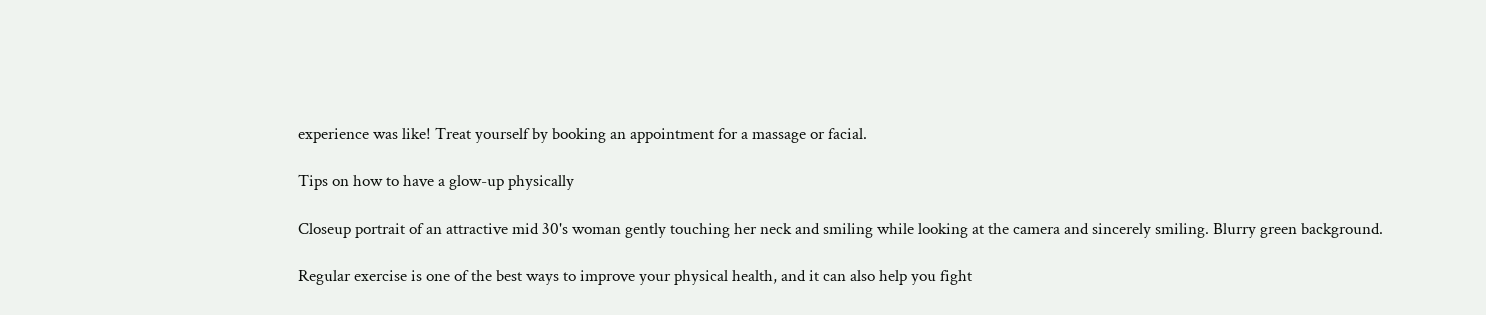experience was like! Treat yourself by booking an appointment for a massage or facial.

Tips on how to have a glow-up physically

Closeup portrait of an attractive mid 30's woman gently touching her neck and smiling while looking at the camera and sincerely smiling. Blurry green background.

Regular exercise is one of the best ways to improve your physical health, and it can also help you fight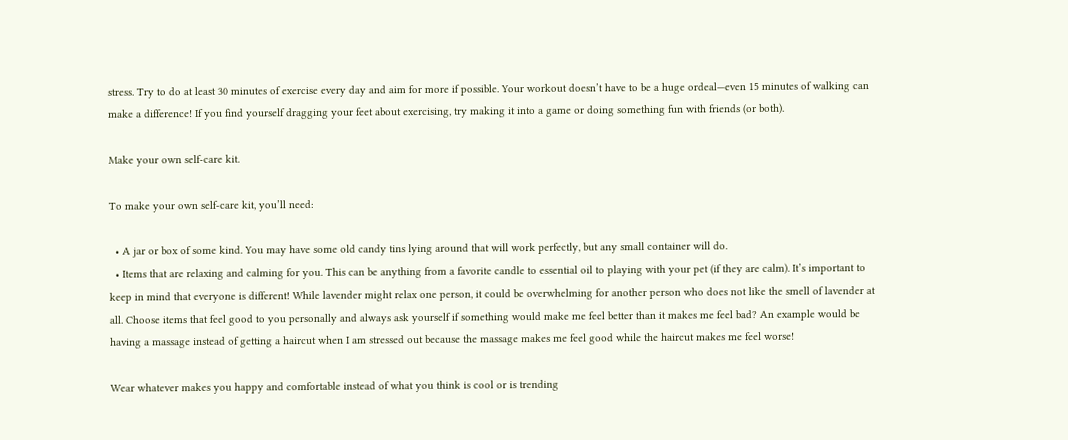stress. Try to do at least 30 minutes of exercise every day and aim for more if possible. Your workout doesn’t have to be a huge ordeal—even 15 minutes of walking can make a difference! If you find yourself dragging your feet about exercising, try making it into a game or doing something fun with friends (or both).

Make your own self-care kit.

To make your own self-care kit, you’ll need:

  • A jar or box of some kind. You may have some old candy tins lying around that will work perfectly, but any small container will do.
  • Items that are relaxing and calming for you. This can be anything from a favorite candle to essential oil to playing with your pet (if they are calm). It’s important to keep in mind that everyone is different! While lavender might relax one person, it could be overwhelming for another person who does not like the smell of lavender at all. Choose items that feel good to you personally and always ask yourself if something would make me feel better than it makes me feel bad? An example would be having a massage instead of getting a haircut when I am stressed out because the massage makes me feel good while the haircut makes me feel worse!

Wear whatever makes you happy and comfortable instead of what you think is cool or is trending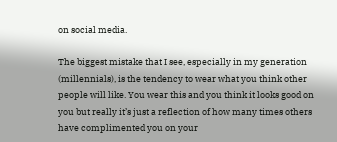on social media.

The biggest mistake that I see, especially in my generation (millennials), is the tendency to wear what you think other people will like. You wear this and you think it looks good on you but really it’s just a reflection of how many times others have complimented you on your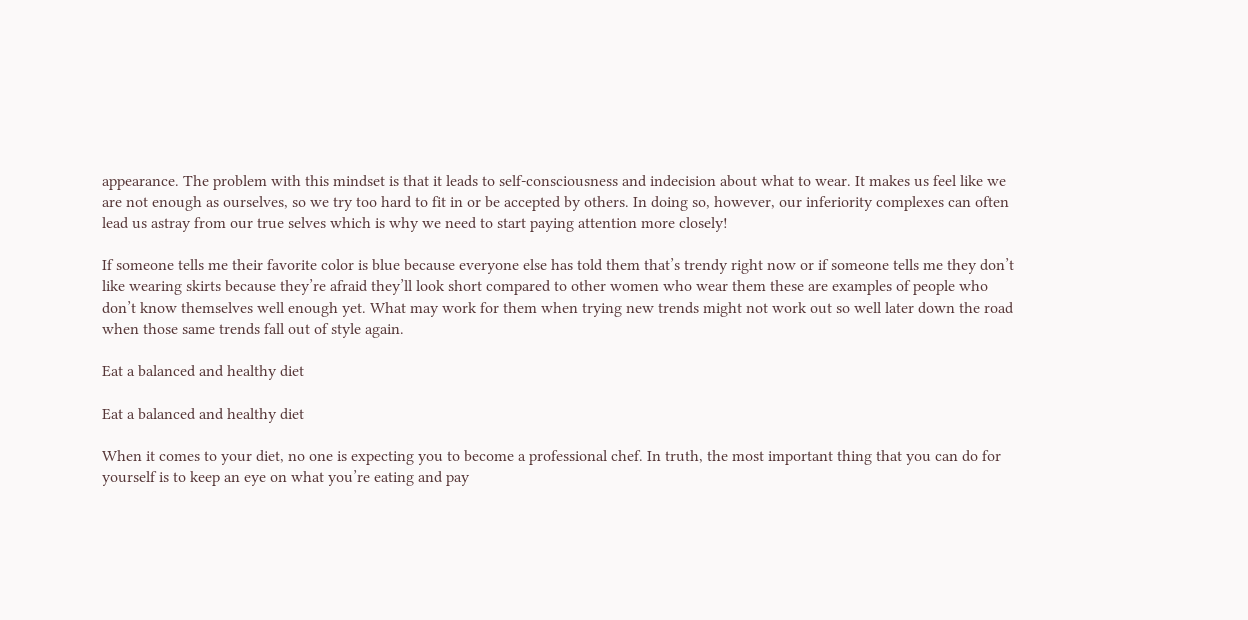appearance. The problem with this mindset is that it leads to self-consciousness and indecision about what to wear. It makes us feel like we are not enough as ourselves, so we try too hard to fit in or be accepted by others. In doing so, however, our inferiority complexes can often lead us astray from our true selves which is why we need to start paying attention more closely!

If someone tells me their favorite color is blue because everyone else has told them that’s trendy right now or if someone tells me they don’t like wearing skirts because they’re afraid they’ll look short compared to other women who wear them these are examples of people who don’t know themselves well enough yet. What may work for them when trying new trends might not work out so well later down the road when those same trends fall out of style again.

Eat a balanced and healthy diet

Eat a balanced and healthy diet

When it comes to your diet, no one is expecting you to become a professional chef. In truth, the most important thing that you can do for yourself is to keep an eye on what you’re eating and pay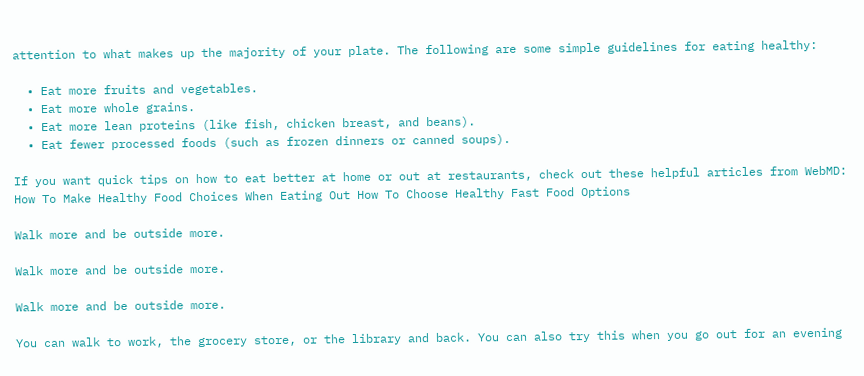attention to what makes up the majority of your plate. The following are some simple guidelines for eating healthy:

  • Eat more fruits and vegetables.
  • Eat more whole grains.
  • Eat more lean proteins (like fish, chicken breast, and beans).
  • Eat fewer processed foods (such as frozen dinners or canned soups).

If you want quick tips on how to eat better at home or out at restaurants, check out these helpful articles from WebMD: How To Make Healthy Food Choices When Eating Out How To Choose Healthy Fast Food Options

Walk more and be outside more.

Walk more and be outside more.

Walk more and be outside more.

You can walk to work, the grocery store, or the library and back. You can also try this when you go out for an evening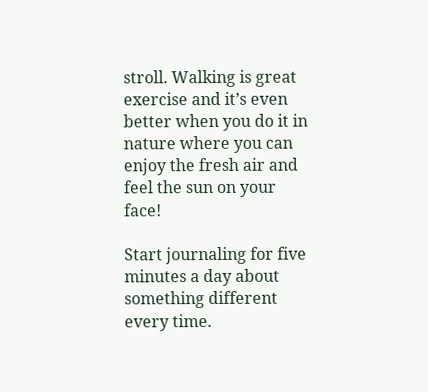stroll. Walking is great exercise and it’s even better when you do it in nature where you can enjoy the fresh air and feel the sun on your face!

Start journaling for five minutes a day about something different every time.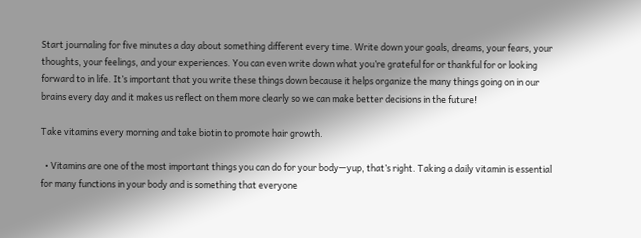Start journaling for five minutes a day about something different every time. Write down your goals, dreams, your fears, your thoughts, your feelings, and your experiences. You can even write down what you’re grateful for or thankful for or looking forward to in life. It’s important that you write these things down because it helps organize the many things going on in our brains every day and it makes us reflect on them more clearly so we can make better decisions in the future!

Take vitamins every morning and take biotin to promote hair growth.

  • Vitamins are one of the most important things you can do for your body—yup, that’s right. Taking a daily vitamin is essential for many functions in your body and is something that everyone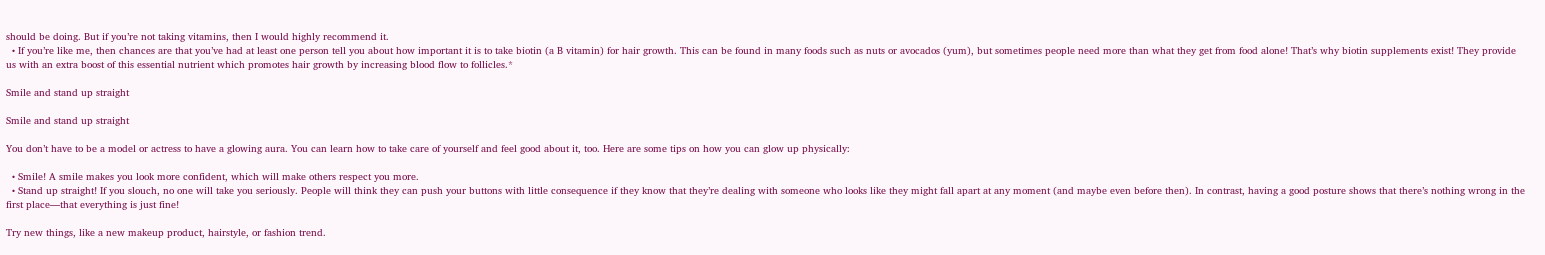should be doing. But if you’re not taking vitamins, then I would highly recommend it.
  • If you’re like me, then chances are that you’ve had at least one person tell you about how important it is to take biotin (a B vitamin) for hair growth. This can be found in many foods such as nuts or avocados (yum), but sometimes people need more than what they get from food alone! That’s why biotin supplements exist! They provide us with an extra boost of this essential nutrient which promotes hair growth by increasing blood flow to follicles.*

Smile and stand up straight

Smile and stand up straight

You don’t have to be a model or actress to have a glowing aura. You can learn how to take care of yourself and feel good about it, too. Here are some tips on how you can glow up physically:

  • Smile! A smile makes you look more confident, which will make others respect you more.
  • Stand up straight! If you slouch, no one will take you seriously. People will think they can push your buttons with little consequence if they know that they’re dealing with someone who looks like they might fall apart at any moment (and maybe even before then). In contrast, having a good posture shows that there’s nothing wrong in the first place—that everything is just fine!

Try new things, like a new makeup product, hairstyle, or fashion trend.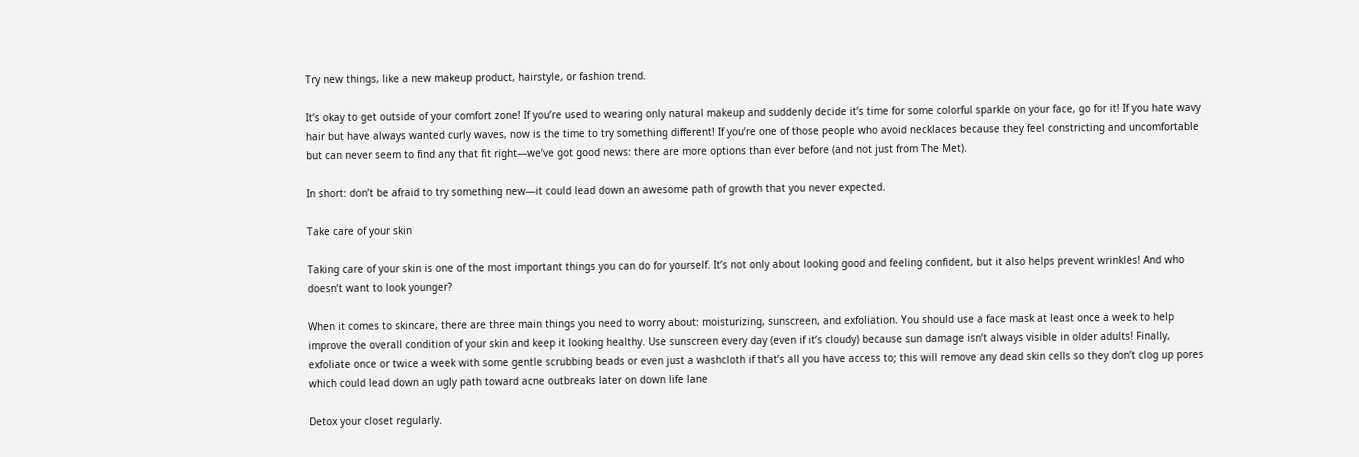Try new things, like a new makeup product, hairstyle, or fashion trend.

It’s okay to get outside of your comfort zone! If you’re used to wearing only natural makeup and suddenly decide it’s time for some colorful sparkle on your face, go for it! If you hate wavy hair but have always wanted curly waves, now is the time to try something different! If you’re one of those people who avoid necklaces because they feel constricting and uncomfortable but can never seem to find any that fit right—we’ve got good news: there are more options than ever before (and not just from The Met).

In short: don’t be afraid to try something new—it could lead down an awesome path of growth that you never expected.

Take care of your skin

Taking care of your skin is one of the most important things you can do for yourself. It’s not only about looking good and feeling confident, but it also helps prevent wrinkles! And who doesn’t want to look younger?

When it comes to skincare, there are three main things you need to worry about: moisturizing, sunscreen, and exfoliation. You should use a face mask at least once a week to help improve the overall condition of your skin and keep it looking healthy. Use sunscreen every day (even if it’s cloudy) because sun damage isn’t always visible in older adults! Finally, exfoliate once or twice a week with some gentle scrubbing beads or even just a washcloth if that’s all you have access to; this will remove any dead skin cells so they don’t clog up pores which could lead down an ugly path toward acne outbreaks later on down life lane

Detox your closet regularly.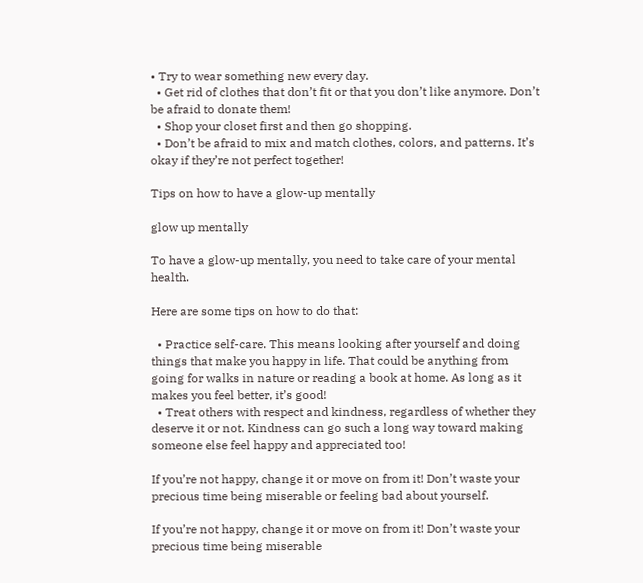• Try to wear something new every day.
  • Get rid of clothes that don’t fit or that you don’t like anymore. Don’t be afraid to donate them!
  • Shop your closet first and then go shopping.
  • Don’t be afraid to mix and match clothes, colors, and patterns. It’s okay if they’re not perfect together!

Tips on how to have a glow-up mentally

glow up mentally

To have a glow-up mentally, you need to take care of your mental health.

Here are some tips on how to do that:

  • Practice self-care. This means looking after yourself and doing things that make you happy in life. That could be anything from going for walks in nature or reading a book at home. As long as it makes you feel better, it’s good!
  • Treat others with respect and kindness, regardless of whether they deserve it or not. Kindness can go such a long way toward making someone else feel happy and appreciated too!

If you’re not happy, change it or move on from it! Don’t waste your precious time being miserable or feeling bad about yourself.

If you’re not happy, change it or move on from it! Don’t waste your precious time being miserable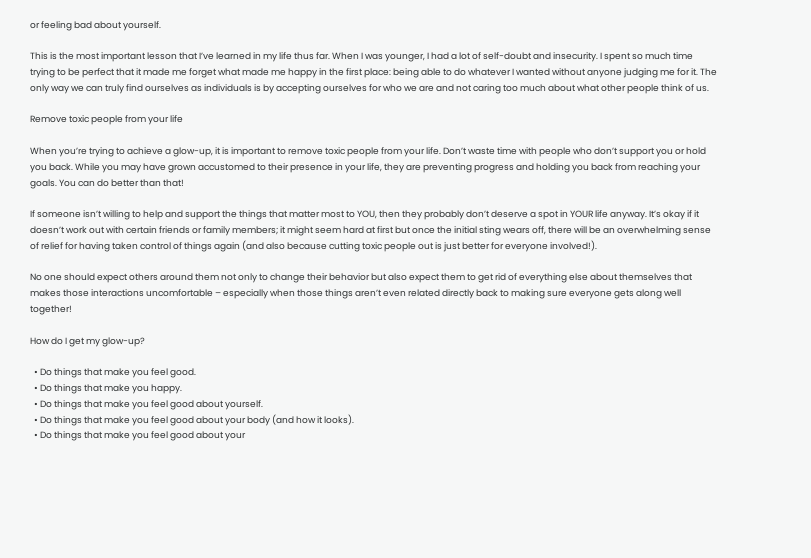or feeling bad about yourself.

This is the most important lesson that I’ve learned in my life thus far. When I was younger, I had a lot of self-doubt and insecurity. I spent so much time trying to be perfect that it made me forget what made me happy in the first place: being able to do whatever I wanted without anyone judging me for it. The only way we can truly find ourselves as individuals is by accepting ourselves for who we are and not caring too much about what other people think of us.

Remove toxic people from your life

When you’re trying to achieve a glow-up, it is important to remove toxic people from your life. Don’t waste time with people who don’t support you or hold you back. While you may have grown accustomed to their presence in your life, they are preventing progress and holding you back from reaching your goals. You can do better than that!

If someone isn’t willing to help and support the things that matter most to YOU, then they probably don’t deserve a spot in YOUR life anyway. It’s okay if it doesn’t work out with certain friends or family members; it might seem hard at first but once the initial sting wears off, there will be an overwhelming sense of relief for having taken control of things again (and also because cutting toxic people out is just better for everyone involved!).

No one should expect others around them not only to change their behavior but also expect them to get rid of everything else about themselves that makes those interactions uncomfortable – especially when those things aren’t even related directly back to making sure everyone gets along well together!

How do I get my glow-up?

  • Do things that make you feel good.
  • Do things that make you happy.
  • Do things that make you feel good about yourself.
  • Do things that make you feel good about your body (and how it looks).
  • Do things that make you feel good about your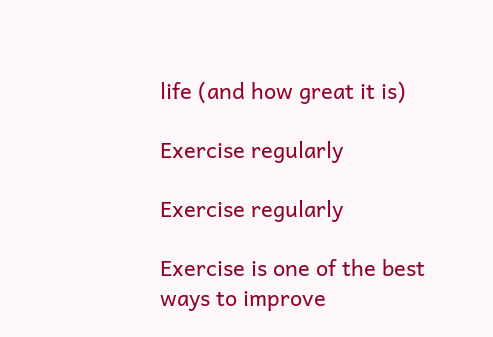life (and how great it is)

Exercise regularly

Exercise regularly

Exercise is one of the best ways to improve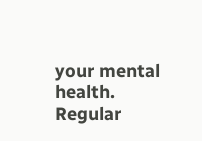your mental health. Regular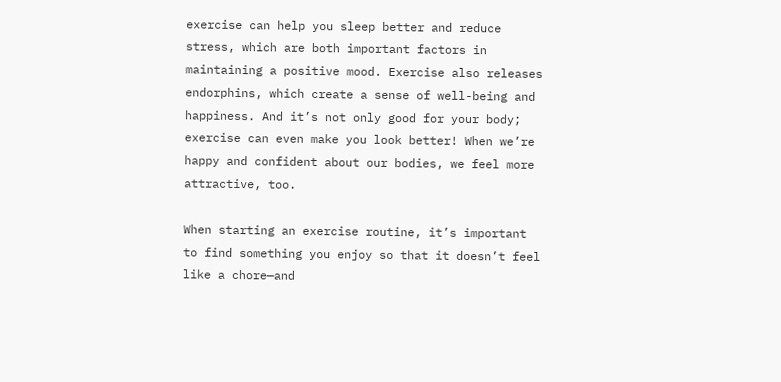exercise can help you sleep better and reduce stress, which are both important factors in maintaining a positive mood. Exercise also releases endorphins, which create a sense of well-being and happiness. And it’s not only good for your body; exercise can even make you look better! When we’re happy and confident about our bodies, we feel more attractive, too.

When starting an exercise routine, it’s important to find something you enjoy so that it doesn’t feel like a chore—and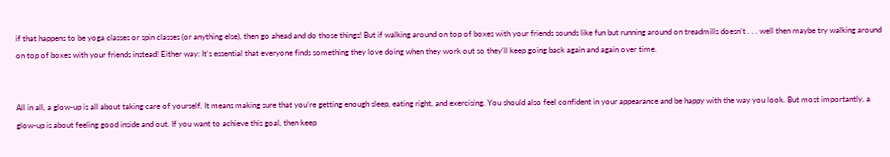if that happens to be yoga classes or spin classes (or anything else), then go ahead and do those things! But if walking around on top of boxes with your friends sounds like fun but running around on treadmills doesn’t . . . well then maybe try walking around on top of boxes with your friends instead! Either way: It’s essential that everyone finds something they love doing when they work out so they’ll keep going back again and again over time.


All in all, a glow-up is all about taking care of yourself. It means making sure that you’re getting enough sleep, eating right, and exercising. You should also feel confident in your appearance and be happy with the way you look. But most importantly, a glow-up is about feeling good inside and out. If you want to achieve this goal, then keep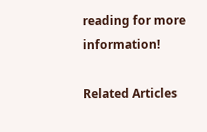reading for more information!

Related Articles